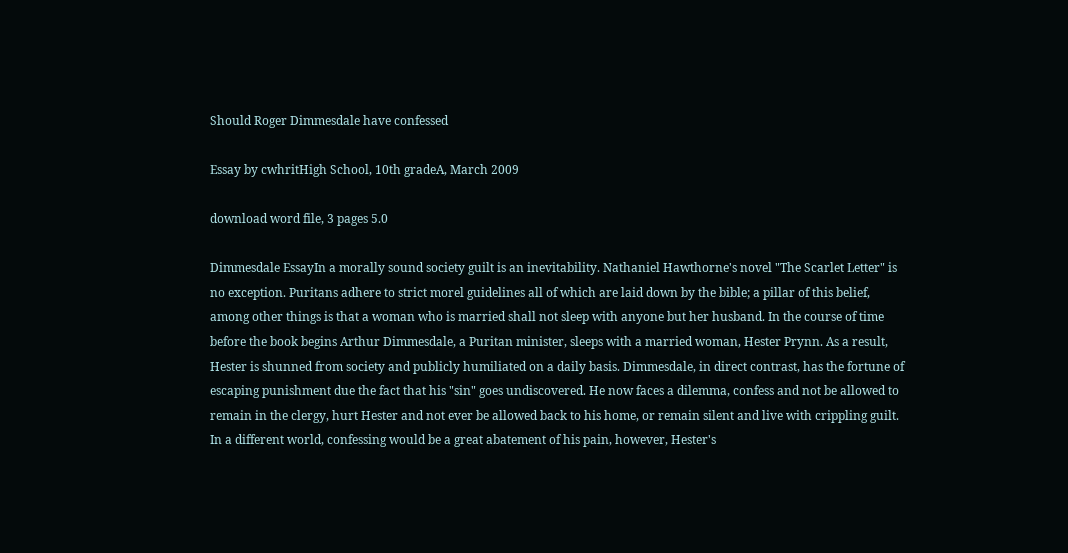Should Roger Dimmesdale have confessed

Essay by cwhritHigh School, 10th gradeA, March 2009

download word file, 3 pages 5.0

Dimmesdale EssayIn a morally sound society guilt is an inevitability. Nathaniel Hawthorne's novel "The Scarlet Letter" is no exception. Puritans adhere to strict morel guidelines all of which are laid down by the bible; a pillar of this belief, among other things is that a woman who is married shall not sleep with anyone but her husband. In the course of time before the book begins Arthur Dimmesdale, a Puritan minister, sleeps with a married woman, Hester Prynn. As a result, Hester is shunned from society and publicly humiliated on a daily basis. Dimmesdale, in direct contrast, has the fortune of escaping punishment due the fact that his "sin" goes undiscovered. He now faces a dilemma, confess and not be allowed to remain in the clergy, hurt Hester and not ever be allowed back to his home, or remain silent and live with crippling guilt. In a different world, confessing would be a great abatement of his pain, however, Hester's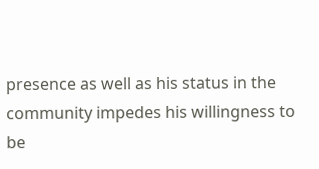presence as well as his status in the community impedes his willingness to be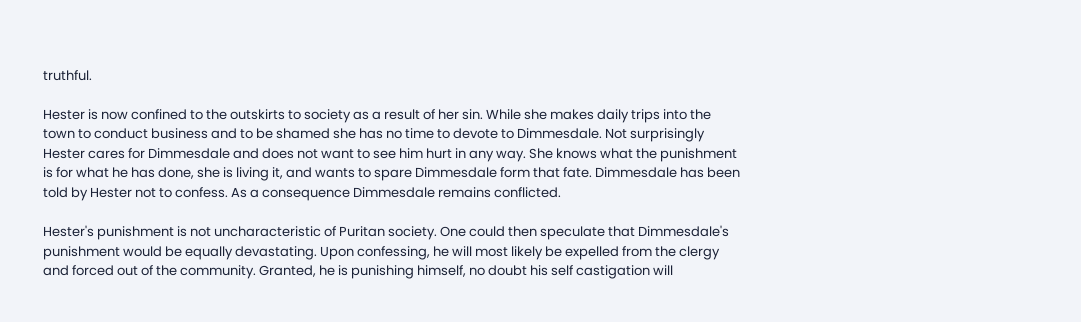truthful.

Hester is now confined to the outskirts to society as a result of her sin. While she makes daily trips into the town to conduct business and to be shamed she has no time to devote to Dimmesdale. Not surprisingly Hester cares for Dimmesdale and does not want to see him hurt in any way. She knows what the punishment is for what he has done, she is living it, and wants to spare Dimmesdale form that fate. Dimmesdale has been told by Hester not to confess. As a consequence Dimmesdale remains conflicted.

Hester's punishment is not uncharacteristic of Puritan society. One could then speculate that Dimmesdale's punishment would be equally devastating. Upon confessing, he will most likely be expelled from the clergy and forced out of the community. Granted, he is punishing himself, no doubt his self castigation will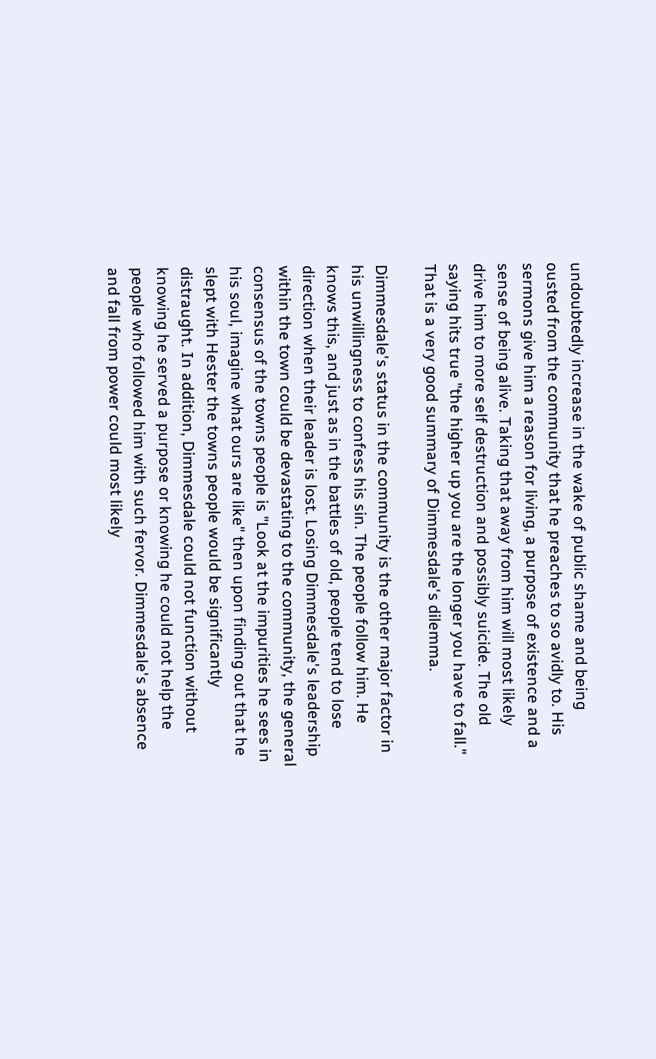undoubtedly increase in the wake of public shame and being ousted from the community that he preaches to so avidly to. His sermons give him a reason for living, a purpose of existence and a sense of being alive. Taking that away from him will most likely drive him to more self destruction and possibly suicide. The old saying hits true "the higher up you are the longer you have to fall." That is a very good summary of Dimmesdale's dilemma.

Dimmesdale's status in the community is the other major factor in his unwillingness to confess his sin. The people follow him. He knows this, and just as in the battles of old, people tend to lose direction when their leader is lost. Losing Dimmesdale's leadership within the town could be devastating to the community, the general consensus of the towns people is "Look at the impurities he sees in his soul, imagine what ours are like" then upon finding out that he slept with Hester the towns people would be significantly distraught. In addition, Dimmesdale could not function without knowing he served a purpose or knowing he could not help the people who followed him with such fervor. Dimmesdale's absence and fall from power could most likely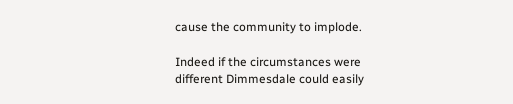cause the community to implode.

Indeed if the circumstances were different Dimmesdale could easily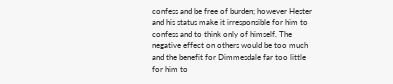confess and be free of burden; however Hester and his status make it irresponsible for him to confess and to think only of himself. The negative effect on others would be too much and the benefit for Dimmesdale far too little for him to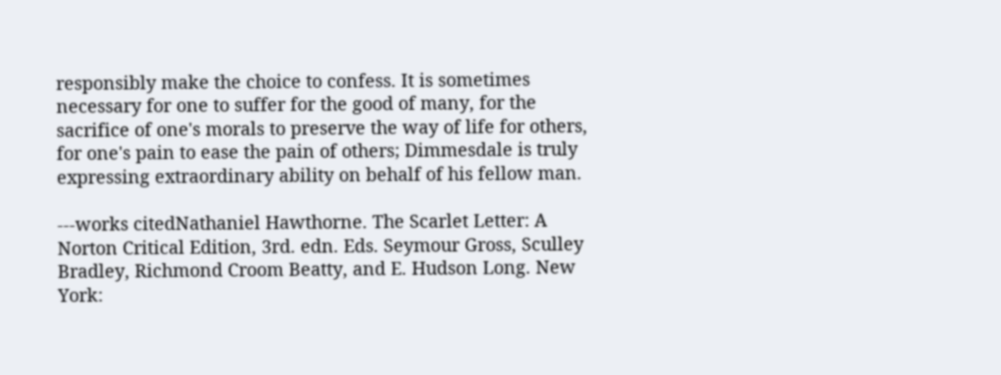responsibly make the choice to confess. It is sometimes necessary for one to suffer for the good of many, for the sacrifice of one's morals to preserve the way of life for others, for one's pain to ease the pain of others; Dimmesdale is truly expressing extraordinary ability on behalf of his fellow man.

---works citedNathaniel Hawthorne. The Scarlet Letter: A Norton Critical Edition, 3rd. edn. Eds. Seymour Gross, Sculley Bradley, Richmond Croom Beatty, and E. Hudson Long. New York: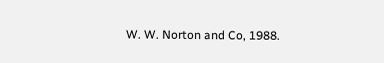W. W. Norton and Co, 1988.